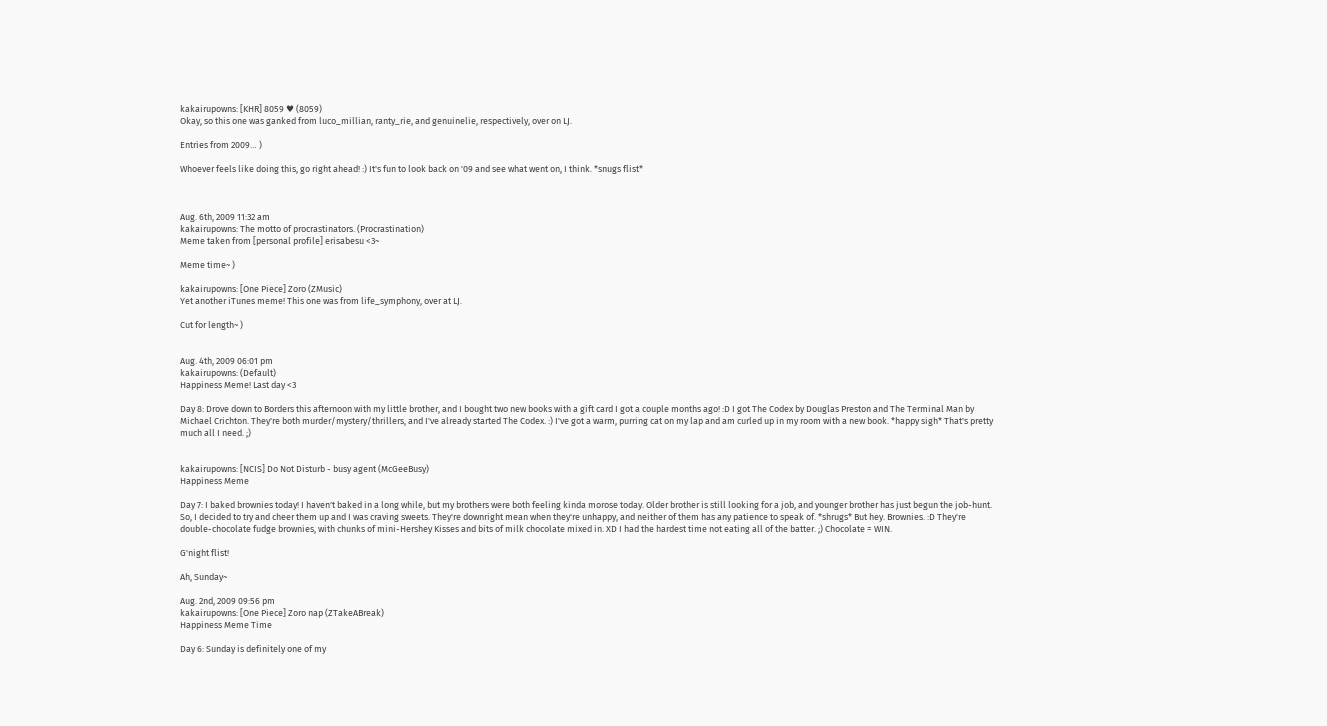kakairupowns: [KHR] 8059 ♥ (8059)
Okay, so this one was ganked from luco_millian, ranty_rie, and genuinelie, respectively, over on LJ.

Entries from 2009… )

Whoever feels like doing this, go right ahead! :) It's fun to look back on '09 and see what went on, I think. *snugs flist*



Aug. 6th, 2009 11:32 am
kakairupowns: The motto of procrastinators. (Procrastination)
Meme taken from [personal profile] erisabesu <3~

Meme time~ )

kakairupowns: [One Piece] Zoro (ZMusic)
Yet another iTunes meme! This one was from life_symphony, over at LJ.

Cut for length~ )


Aug. 4th, 2009 06:01 pm
kakairupowns: (Default)
Happiness Meme! Last day <3

Day 8: Drove down to Borders this afternoon with my little brother, and I bought two new books with a gift card I got a couple months ago! :D I got The Codex by Douglas Preston and The Terminal Man by Michael Crichton. They're both murder/mystery/thrillers, and I've already started The Codex. :) I've got a warm, purring cat on my lap and am curled up in my room with a new book. *happy sigh* That's pretty much all I need. ;)


kakairupowns: [NCIS] Do Not Disturb - busy agent (McGeeBusy)
Happiness Meme

Day 7: I baked brownies today! I haven't baked in a long while, but my brothers were both feeling kinda morose today. Older brother is still looking for a job, and younger brother has just begun the job-hunt. So, I decided to try and cheer them up and I was craving sweets. They're downright mean when they're unhappy, and neither of them has any patience to speak of. *shrugs* But hey. Brownies. :D They're double-chocolate fudge brownies, with chunks of mini-Hershey Kisses and bits of milk chocolate mixed in. XD I had the hardest time not eating all of the batter. ;) Chocolate = WIN.

G'night flist!

Ah, Sunday~

Aug. 2nd, 2009 09:56 pm
kakairupowns: [One Piece] Zoro nap (ZTakeABreak)
Happiness Meme Time

Day 6: Sunday is definitely one of my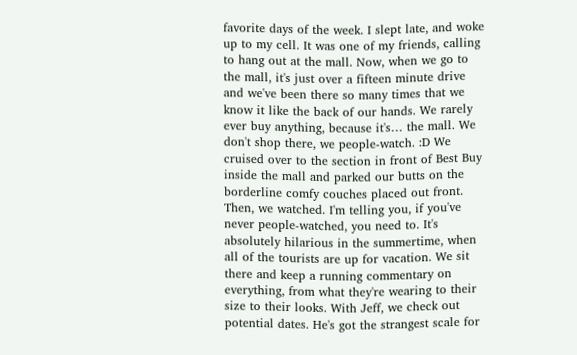favorite days of the week. I slept late, and woke up to my cell. It was one of my friends, calling to hang out at the mall. Now, when we go to the mall, it's just over a fifteen minute drive and we've been there so many times that we know it like the back of our hands. We rarely ever buy anything, because it's… the mall. We don't shop there, we people-watch. :D We cruised over to the section in front of Best Buy inside the mall and parked our butts on the borderline comfy couches placed out front. Then, we watched. I'm telling you, if you've never people-watched, you need to. It's absolutely hilarious in the summertime, when all of the tourists are up for vacation. We sit there and keep a running commentary on everything, from what they're wearing to their size to their looks. With Jeff, we check out potential dates. He's got the strangest scale for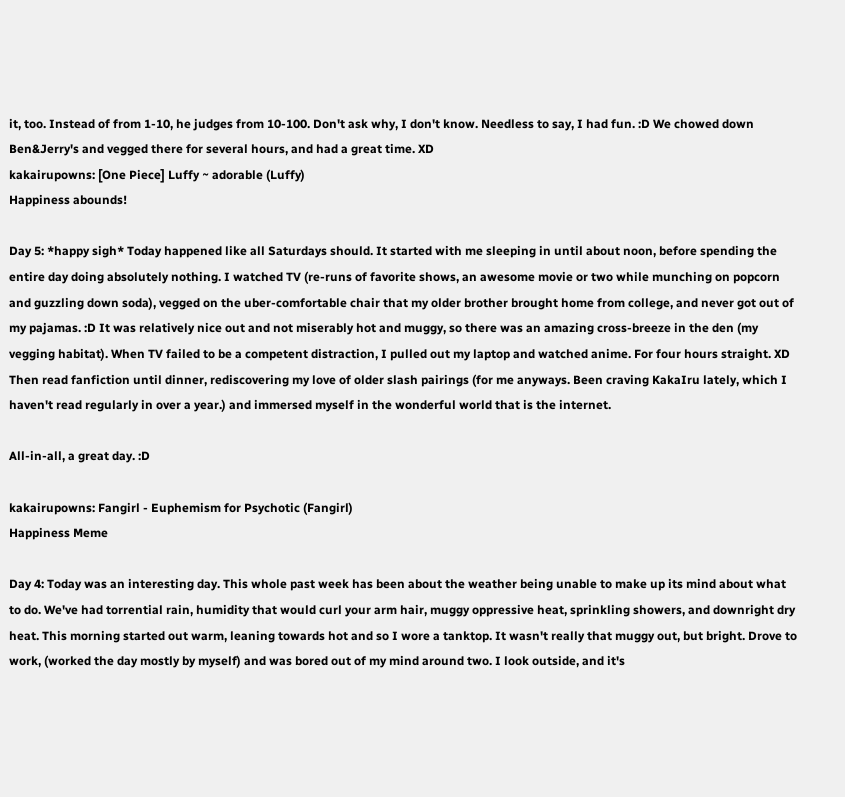it, too. Instead of from 1-10, he judges from 10-100. Don't ask why, I don't know. Needless to say, I had fun. :D We chowed down Ben&Jerry's and vegged there for several hours, and had a great time. XD
kakairupowns: [One Piece] Luffy ~ adorable (Luffy)
Happiness abounds!

Day 5: *happy sigh* Today happened like all Saturdays should. It started with me sleeping in until about noon, before spending the entire day doing absolutely nothing. I watched TV (re-runs of favorite shows, an awesome movie or two while munching on popcorn and guzzling down soda), vegged on the uber-comfortable chair that my older brother brought home from college, and never got out of my pajamas. :D It was relatively nice out and not miserably hot and muggy, so there was an amazing cross-breeze in the den (my vegging habitat). When TV failed to be a competent distraction, I pulled out my laptop and watched anime. For four hours straight. XD Then read fanfiction until dinner, rediscovering my love of older slash pairings (for me anyways. Been craving KakaIru lately, which I haven't read regularly in over a year.) and immersed myself in the wonderful world that is the internet.

All-in-all, a great day. :D

kakairupowns: Fangirl - Euphemism for Psychotic (Fangirl)
Happiness Meme

Day 4: Today was an interesting day. This whole past week has been about the weather being unable to make up its mind about what to do. We've had torrential rain, humidity that would curl your arm hair, muggy oppressive heat, sprinkling showers, and downright dry heat. This morning started out warm, leaning towards hot and so I wore a tanktop. It wasn't really that muggy out, but bright. Drove to work, (worked the day mostly by myself) and was bored out of my mind around two. I look outside, and it's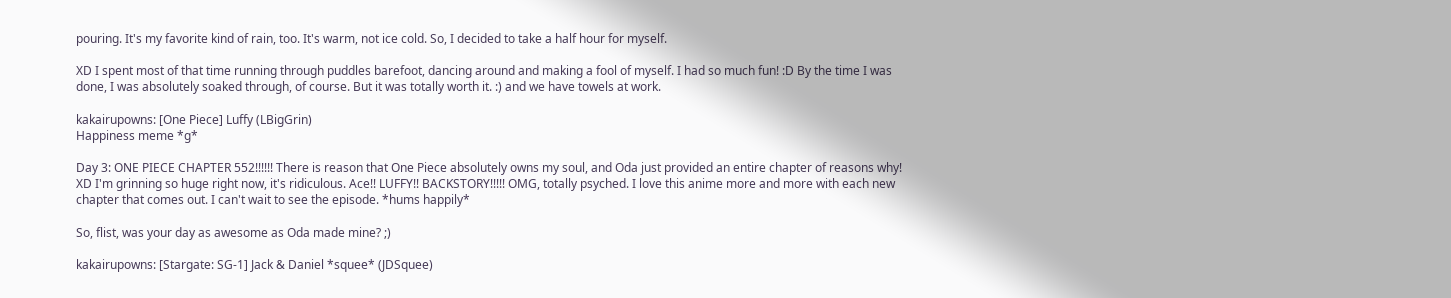pouring. It's my favorite kind of rain, too. It's warm, not ice cold. So, I decided to take a half hour for myself.

XD I spent most of that time running through puddles barefoot, dancing around and making a fool of myself. I had so much fun! :D By the time I was done, I was absolutely soaked through, of course. But it was totally worth it. :) and we have towels at work.

kakairupowns: [One Piece] Luffy (LBigGrin)
Happiness meme *g*

Day 3: ONE PIECE CHAPTER 552!!!!!! There is reason that One Piece absolutely owns my soul, and Oda just provided an entire chapter of reasons why! XD I'm grinning so huge right now, it's ridiculous. Ace!! LUFFY!! BACKSTORY!!!!! OMG, totally psyched. I love this anime more and more with each new chapter that comes out. I can't wait to see the episode. *hums happily*

So, flist, was your day as awesome as Oda made mine? ;)

kakairupowns: [Stargate: SG-1] Jack & Daniel *squee* (JDSquee)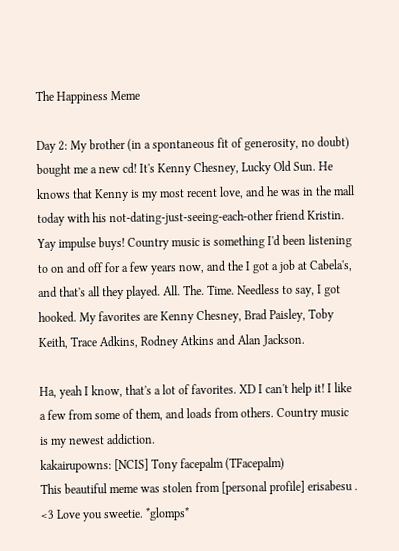The Happiness Meme

Day 2: My brother (in a spontaneous fit of generosity, no doubt) bought me a new cd! It's Kenny Chesney, Lucky Old Sun. He knows that Kenny is my most recent love, and he was in the mall today with his not-dating-just-seeing-each-other friend Kristin. Yay impulse buys! Country music is something I'd been listening to on and off for a few years now, and the I got a job at Cabela's, and that's all they played. All. The. Time. Needless to say, I got hooked. My favorites are Kenny Chesney, Brad Paisley, Toby Keith, Trace Adkins, Rodney Atkins and Alan Jackson.

Ha, yeah I know, that's a lot of favorites. XD I can't help it! I like a few from some of them, and loads from others. Country music is my newest addiction.
kakairupowns: [NCIS] Tony facepalm (TFacepalm)
This beautiful meme was stolen from [personal profile] erisabesu . <3 Love you sweetie. *glomps*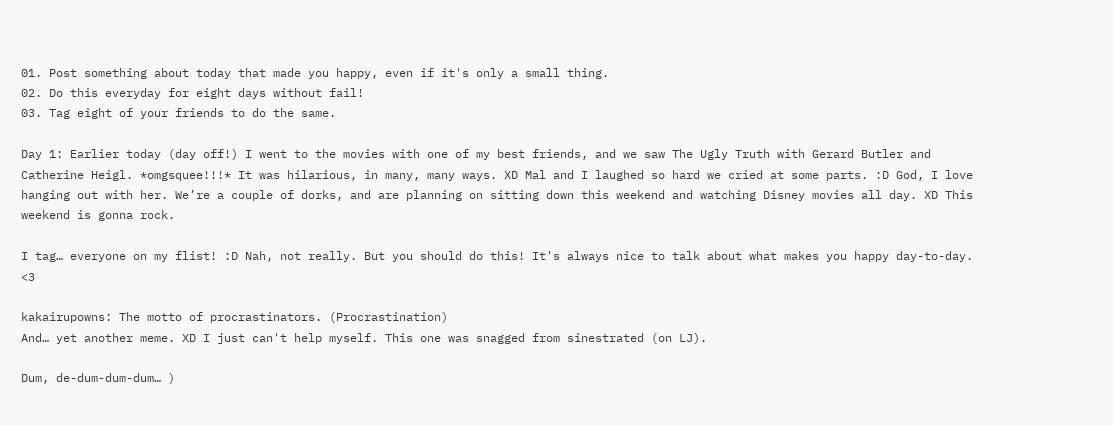01. Post something about today that made you happy, even if it's only a small thing.
02. Do this everyday for eight days without fail!
03. Tag eight of your friends to do the same.

Day 1: Earlier today (day off!) I went to the movies with one of my best friends, and we saw The Ugly Truth with Gerard Butler and Catherine Heigl. *omgsquee!!!* It was hilarious, in many, many ways. XD Mal and I laughed so hard we cried at some parts. :D God, I love hanging out with her. We’re a couple of dorks, and are planning on sitting down this weekend and watching Disney movies all day. XD This weekend is gonna rock.

I tag… everyone on my flist! :D Nah, not really. But you should do this! It's always nice to talk about what makes you happy day-to-day. <3

kakairupowns: The motto of procrastinators. (Procrastination)
And… yet another meme. XD I just can't help myself. This one was snagged from sinestrated (on LJ).

Dum, de-dum-dum-dum… )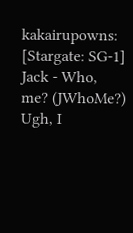kakairupowns: [Stargate: SG-1] Jack - Who, me? (JWhoMe?)
Ugh, I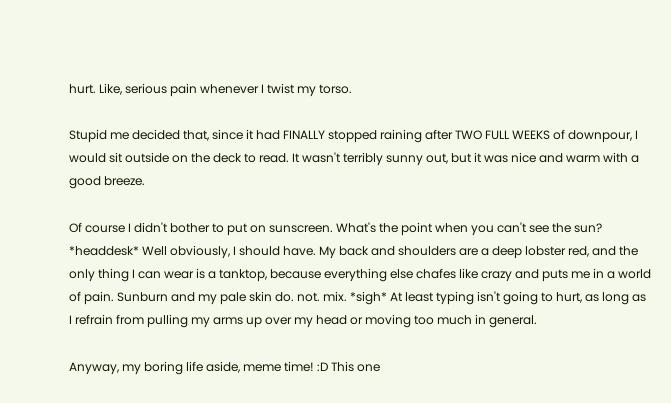hurt. Like, serious pain whenever I twist my torso.

Stupid me decided that, since it had FINALLY stopped raining after TWO FULL WEEKS of downpour, I would sit outside on the deck to read. It wasn't terribly sunny out, but it was nice and warm with a good breeze.

Of course I didn't bother to put on sunscreen. What's the point when you can't see the sun? *headdesk* Well obviously, I should have. My back and shoulders are a deep lobster red, and the only thing I can wear is a tanktop, because everything else chafes like crazy and puts me in a world of pain. Sunburn and my pale skin do. not. mix. *sigh* At least typing isn't going to hurt, as long as I refrain from pulling my arms up over my head or moving too much in general.

Anyway, my boring life aside, meme time! :D This one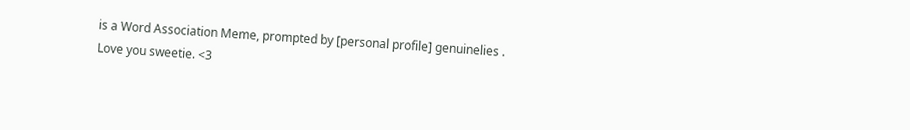is a Word Association Meme, prompted by [personal profile] genuinelies . Love you sweetie. <3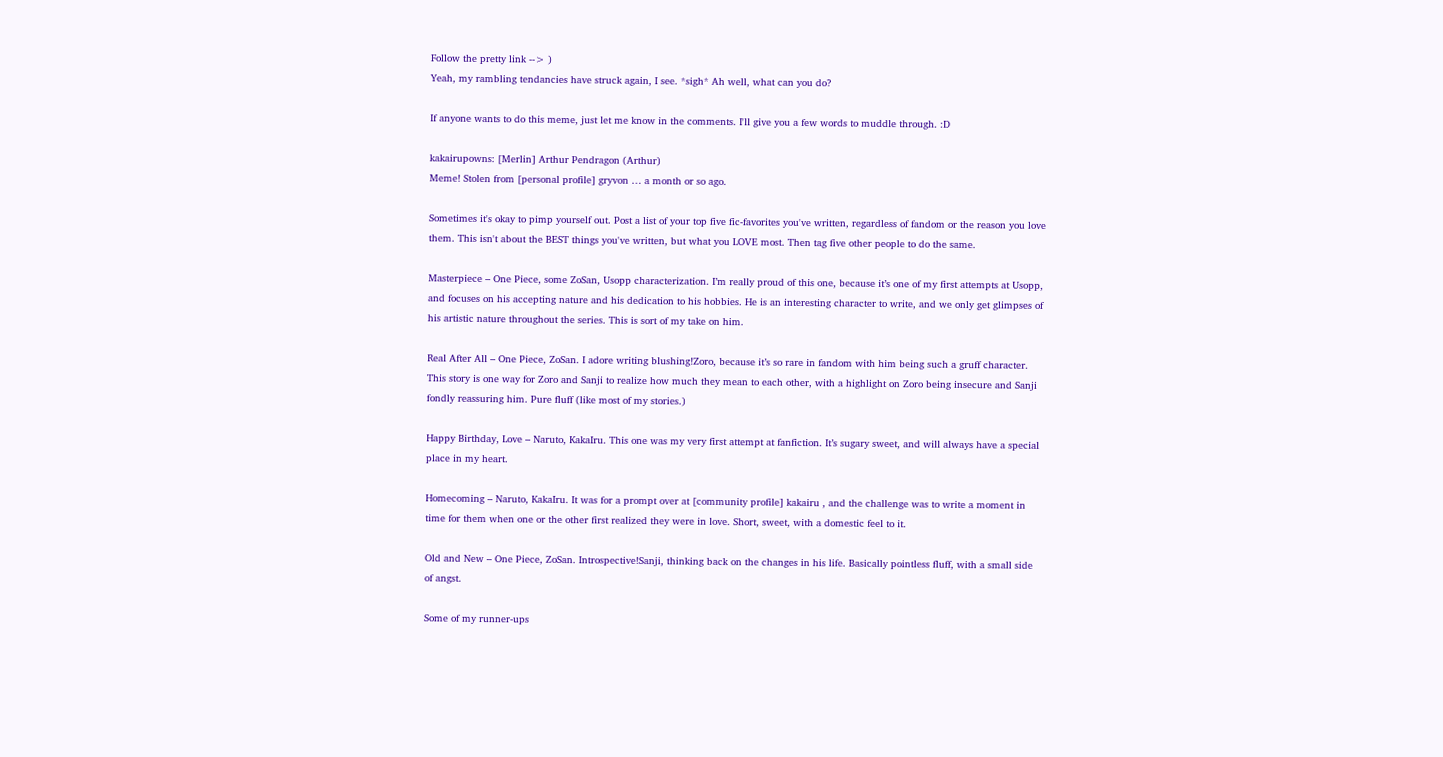Follow the pretty link --> )
Yeah, my rambling tendancies have struck again, I see. *sigh* Ah well, what can you do?

If anyone wants to do this meme, just let me know in the comments. I'll give you a few words to muddle through. :D

kakairupowns: [Merlin] Arthur Pendragon (Arthur)
Meme! Stolen from [personal profile] gryvon … a month or so ago.

Sometimes it's okay to pimp yourself out. Post a list of your top five fic-favorites you've written, regardless of fandom or the reason you love them. This isn't about the BEST things you've written, but what you LOVE most. Then tag five other people to do the same.

Masterpiece – One Piece, some ZoSan, Usopp characterization. I’m really proud of this one, because it’s one of my first attempts at Usopp, and focuses on his accepting nature and his dedication to his hobbies. He is an interesting character to write, and we only get glimpses of his artistic nature throughout the series. This is sort of my take on him.

Real After All – One Piece, ZoSan. I adore writing blushing!Zoro, because it’s so rare in fandom with him being such a gruff character. This story is one way for Zoro and Sanji to realize how much they mean to each other, with a highlight on Zoro being insecure and Sanji fondly reassuring him. Pure fluff (like most of my stories.)

Happy Birthday, Love – Naruto, KakaIru. This one was my very first attempt at fanfiction. It’s sugary sweet, and will always have a special place in my heart.

Homecoming – Naruto, KakaIru. It was for a prompt over at [community profile] kakairu , and the challenge was to write a moment in time for them when one or the other first realized they were in love. Short, sweet, with a domestic feel to it.

Old and New – One Piece, ZoSan. Introspective!Sanji, thinking back on the changes in his life. Basically pointless fluff, with a small side of angst.

Some of my runner-ups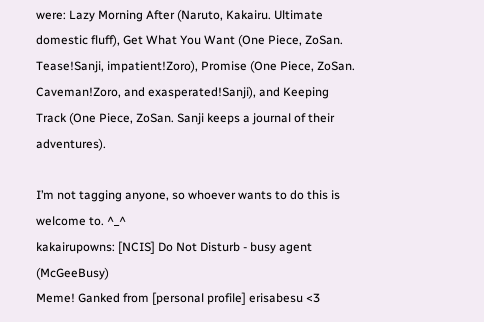were: Lazy Morning After (Naruto, Kakairu. Ultimate domestic fluff), Get What You Want (One Piece, ZoSan. Tease!Sanji, impatient!Zoro), Promise (One Piece, ZoSan. Caveman!Zoro, and exasperated!Sanji), and Keeping Track (One Piece, ZoSan. Sanji keeps a journal of their adventures).

I’m not tagging anyone, so whoever wants to do this is welcome to. ^_^
kakairupowns: [NCIS] Do Not Disturb - busy agent (McGeeBusy)
Meme! Ganked from [personal profile] erisabesu <3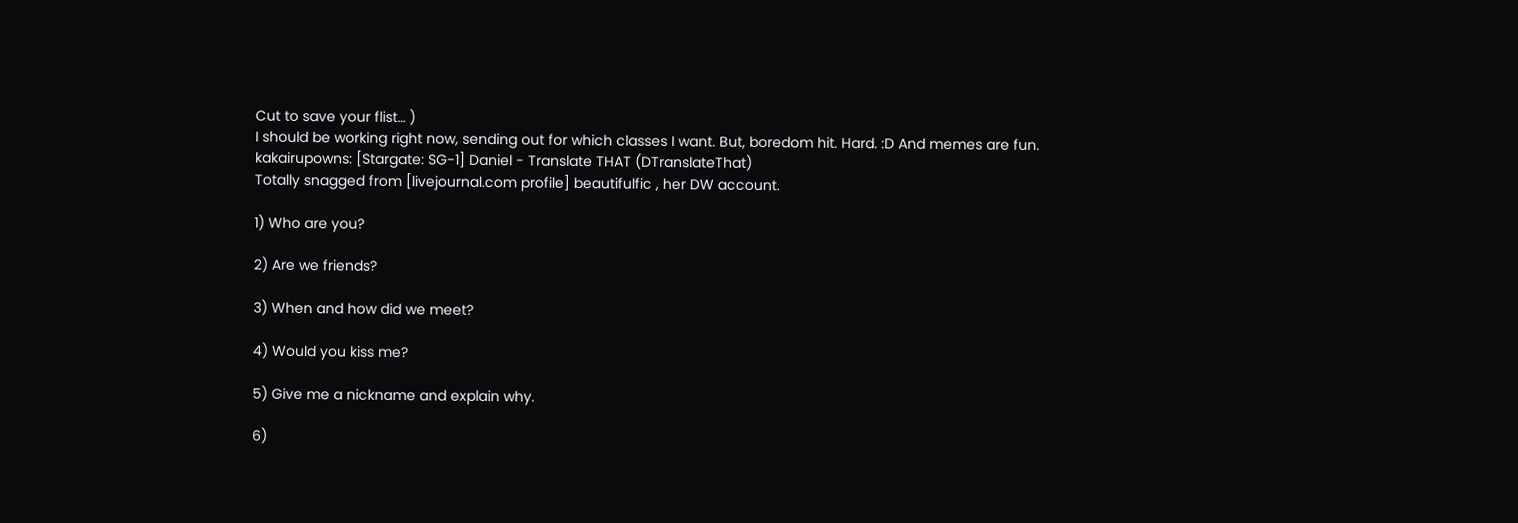Cut to save your flist… )
I should be working right now, sending out for which classes I want. But, boredom hit. Hard. :D And memes are fun.
kakairupowns: [Stargate: SG-1] Daniel - Translate THAT (DTranslateThat)
Totally snagged from [livejournal.com profile] beautifulfic , her DW account.

1) Who are you?

2) Are we friends?

3) When and how did we meet?

4) Would you kiss me?

5) Give me a nickname and explain why.

6)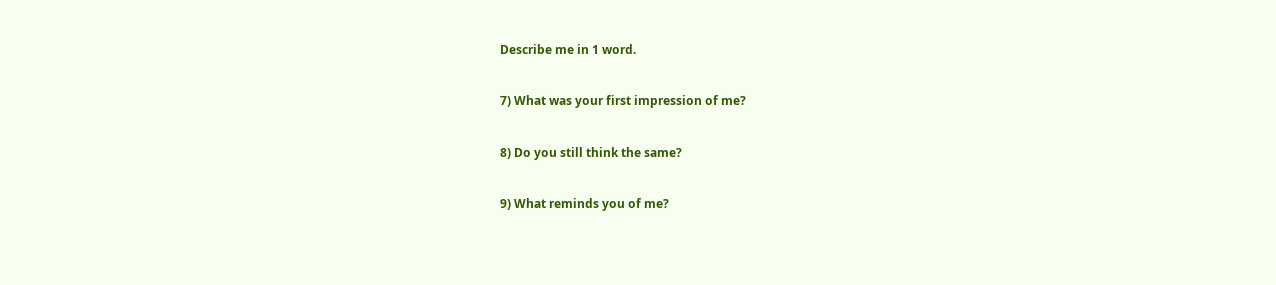Describe me in 1 word.

7) What was your first impression of me?

8) Do you still think the same?

9) What reminds you of me?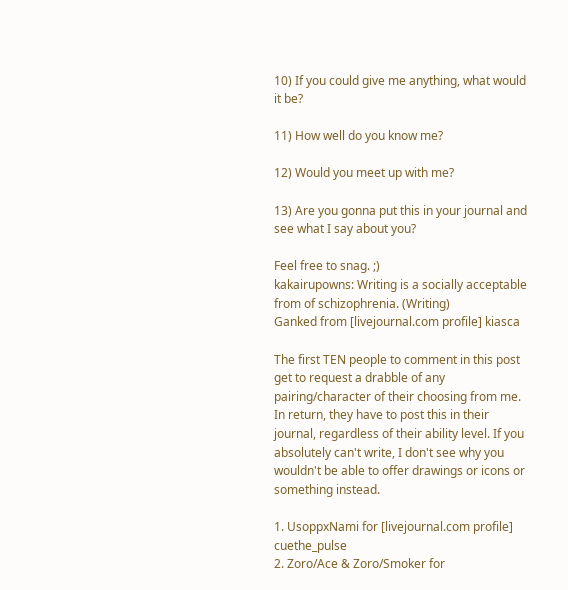10) If you could give me anything, what would it be?

11) How well do you know me?

12) Would you meet up with me?

13) Are you gonna put this in your journal and see what I say about you?

Feel free to snag. ;)
kakairupowns: Writing is a socially acceptable from of schizophrenia. (Writing)
Ganked from [livejournal.com profile] kiasca

The first TEN people to comment in this post get to request a drabble of any pairing/character of their choosing from me. In return, they have to post this in their journal, regardless of their ability level. If you absolutely can't write, I don't see why you wouldn't be able to offer drawings or icons or something instead.

1. UsoppxNami for [livejournal.com profile] cuethe_pulse
2. Zoro/Ace & Zoro/Smoker for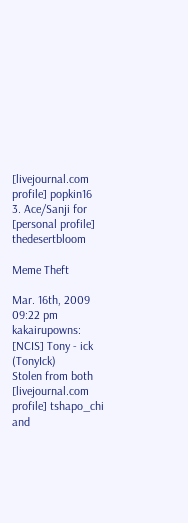[livejournal.com profile] popkin16
3. Ace/Sanji for [personal profile] thedesertbloom

Meme Theft

Mar. 16th, 2009 09:22 pm
kakairupowns: [NCIS] Tony - ick (TonyIck)
Stolen from both [livejournal.com profile] tshapo_chi and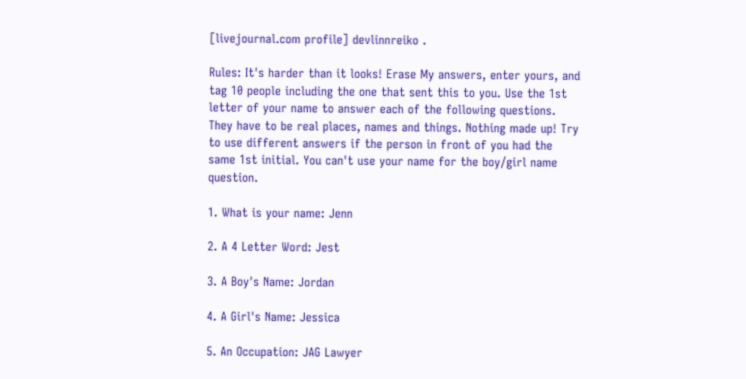[livejournal.com profile] devlinnreiko .

Rules: It's harder than it looks! Erase My answers, enter yours, and tag 10 people including the one that sent this to you. Use the 1st letter of your name to answer each of the following questions. They have to be real places, names and things. Nothing made up! Try to use different answers if the person in front of you had the same 1st initial. You can't use your name for the boy/girl name question.

1. What is your name: Jenn

2. A 4 Letter Word: Jest

3. A Boy's Name: Jordan

4. A Girl's Name: Jessica

5. An Occupation: JAG Lawyer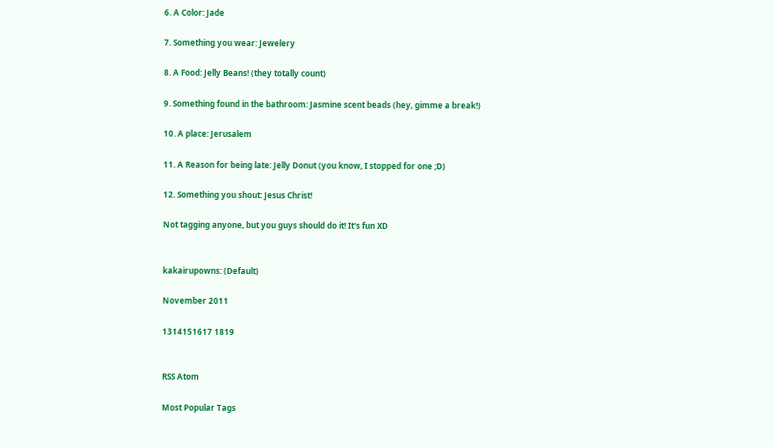6. A Color: Jade

7. Something you wear: Jewelery

8. A Food: Jelly Beans! (they totally count)

9. Something found in the bathroom: Jasmine scent beads (hey, gimme a break!)

10. A place: Jerusalem

11. A Reason for being late: Jelly Donut (you know, I stopped for one ;D)

12. Something you shout: Jesus Christ!

Not tagging anyone, but you guys should do it! It's fun XD


kakairupowns: (Default)

November 2011

1314151617 1819


RSS Atom

Most Popular Tags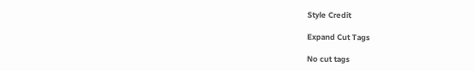Style Credit

Expand Cut Tags

No cut tags